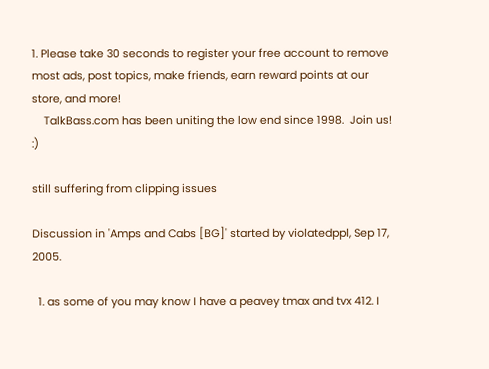1. Please take 30 seconds to register your free account to remove most ads, post topics, make friends, earn reward points at our store, and more!
    TalkBass.com has been uniting the low end since 1998.  Join us! :)

still suffering from clipping issues

Discussion in 'Amps and Cabs [BG]' started by violatedppl, Sep 17, 2005.

  1. as some of you may know I have a peavey tmax and tvx 412. I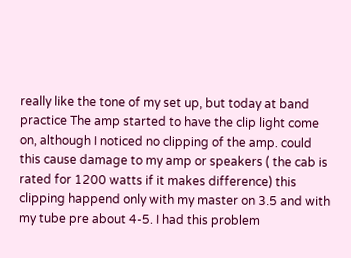really like the tone of my set up, but today at band practice The amp started to have the clip light come on, although I noticed no clipping of the amp. could this cause damage to my amp or speakers ( the cab is rated for 1200 watts if it makes difference) this clipping happend only with my master on 3.5 and with my tube pre about 4-5. I had this problem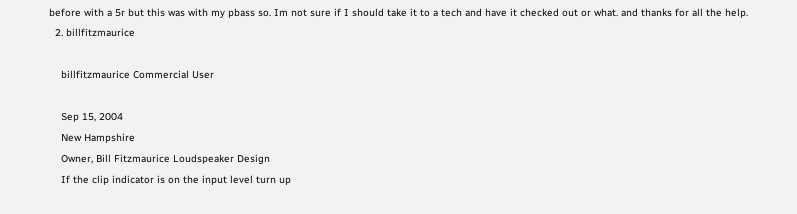before with a 5r but this was with my pbass so. Im not sure if I should take it to a tech and have it checked out or what. and thanks for all the help.
  2. billfitzmaurice

    billfitzmaurice Commercial User

    Sep 15, 2004
    New Hampshire
    Owner, Bill Fitzmaurice Loudspeaker Design
    If the clip indicator is on the input level turn up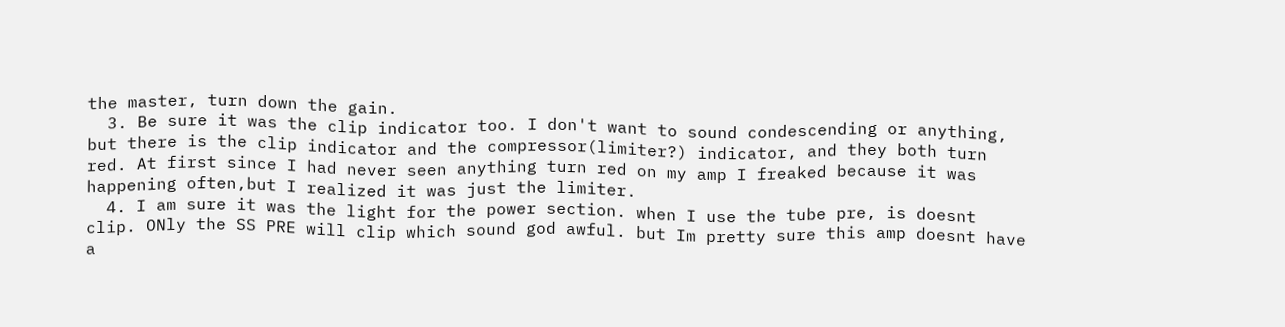the master, turn down the gain.
  3. Be sure it was the clip indicator too. I don't want to sound condescending or anything, but there is the clip indicator and the compressor(limiter?) indicator, and they both turn red. At first since I had never seen anything turn red on my amp I freaked because it was happening often,but I realized it was just the limiter.
  4. I am sure it was the light for the power section. when I use the tube pre, is doesnt clip. ONly the SS PRE will clip which sound god awful. but Im pretty sure this amp doesnt have a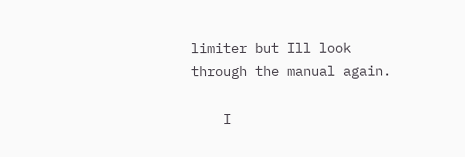limiter but Ill look through the manual again.

    I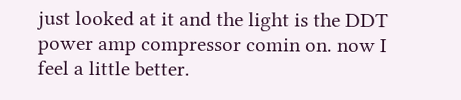just looked at it and the light is the DDT power amp compressor comin on. now I feel a little better.